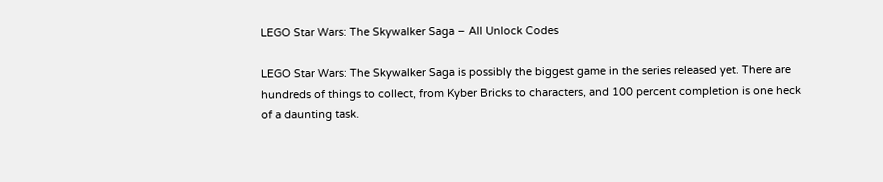LEGO Star Wars: The Skywalker Saga – All Unlock Codes

LEGO Star Wars: The Skywalker Saga is possibly the biggest game in the series released yet. There are hundreds of things to collect, from Kyber Bricks to characters, and 100 percent completion is one heck of a daunting task.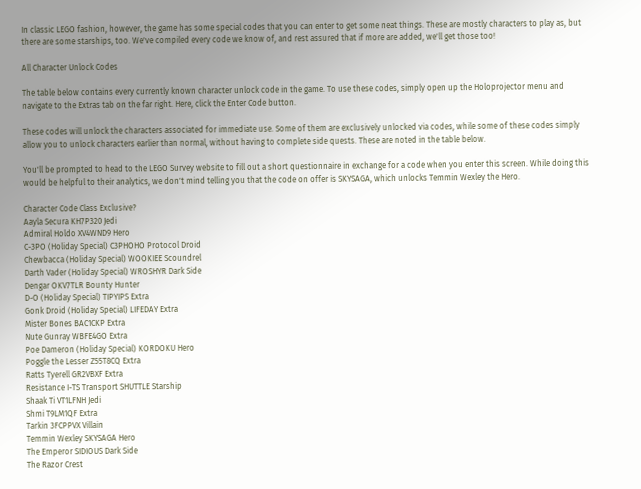In classic LEGO fashion, however, the game has some special codes that you can enter to get some neat things. These are mostly characters to play as, but there are some starships, too. We've compiled every code we know of, and rest assured that if more are added, we'll get those too!

All Character Unlock Codes

The table below contains every currently known character unlock code in the game. To use these codes, simply open up the Holoprojector menu and navigate to the Extras tab on the far right. Here, click the Enter Code button.

These codes will unlock the characters associated for immediate use. Some of them are exclusively unlocked via codes, while some of these codes simply allow you to unlock characters earlier than normal, without having to complete side quests. These are noted in the table below.

You'll be prompted to head to the LEGO Survey website to fill out a short questionnaire in exchange for a code when you enter this screen. While doing this would be helpful to their analytics, we don't mind telling you that the code on offer is SKYSAGA, which unlocks Temmin Wexley the Hero.

Character Code Class Exclusive?
Aayla Secura KH7P320 Jedi
Admiral Holdo XV4WND9 Hero
C-3PO (Holiday Special) C3PHOHO Protocol Droid
Chewbacca (Holiday Special) WOOKIEE Scoundrel
Darth Vader (Holiday Special) WROSHYR Dark Side
Dengar OKV7TLR Bounty Hunter
D-O (Holiday Special) TIPYIPS Extra
Gonk Droid (Holiday Special) LIFEDAY Extra
Mister Bones BAC1CKP Extra
Nute Gunray WBFE4GO Extra
Poe Dameron (Holiday Special) KORDOKU Hero
Poggle the Lesser Z55T8CQ Extra
Ratts Tyerell GR2VBXF Extra
Resistance I-TS Transport SHUTTLE Starship
Shaak Ti VT1LFNH Jedi
Shmi T9LM1QF Extra
Tarkin 3FCPPVX Villain
Temmin Wexley SKYSAGA Hero
The Emperor SIDIOUS Dark Side
The Razor Crest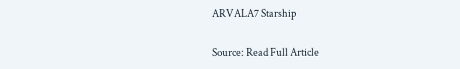ARVALA7 Starship

Source: Read Full Article